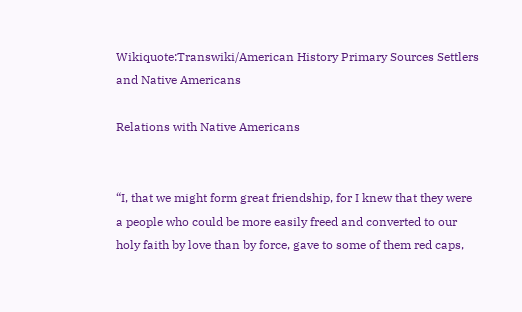Wikiquote:Transwiki/American History Primary Sources Settlers and Native Americans

Relations with Native Americans


“I, that we might form great friendship, for I knew that they were a people who could be more easily freed and converted to our holy faith by love than by force, gave to some of them red caps,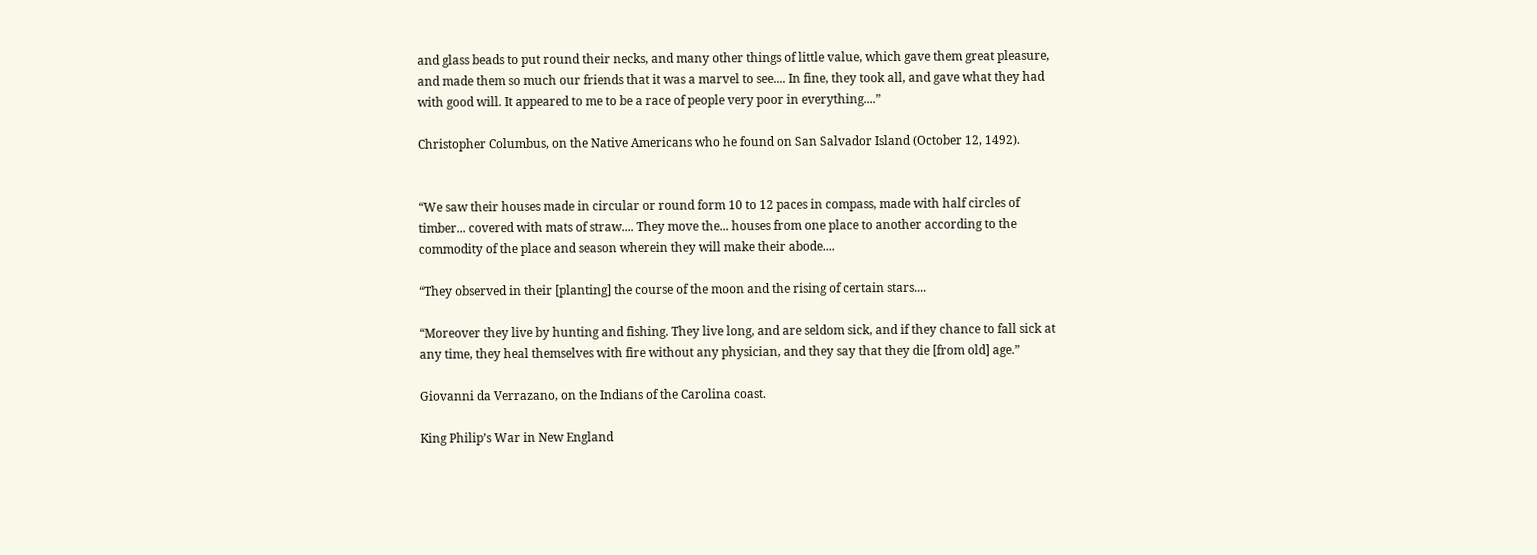and glass beads to put round their necks, and many other things of little value, which gave them great pleasure, and made them so much our friends that it was a marvel to see.... In fine, they took all, and gave what they had with good will. It appeared to me to be a race of people very poor in everything....”

Christopher Columbus, on the Native Americans who he found on San Salvador Island (October 12, 1492).


“We saw their houses made in circular or round form 10 to 12 paces in compass, made with half circles of timber... covered with mats of straw.... They move the... houses from one place to another according to the commodity of the place and season wherein they will make their abode....

“They observed in their [planting] the course of the moon and the rising of certain stars....

“Moreover they live by hunting and fishing. They live long, and are seldom sick, and if they chance to fall sick at any time, they heal themselves with fire without any physician, and they say that they die [from old] age.”

Giovanni da Verrazano, on the Indians of the Carolina coast.

King Philip’s War in New England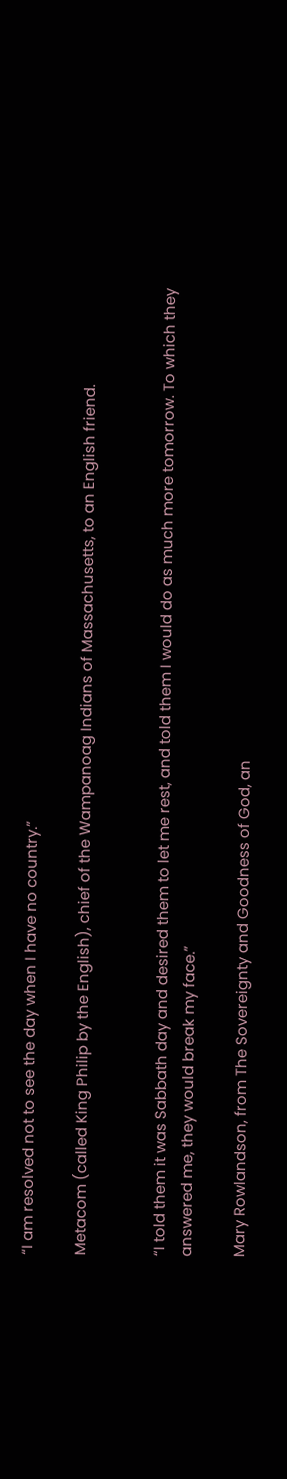“I am resolved not to see the day when I have no country.”

Metacom (called King Philip by the English), chief of the Wampanoag Indians of Massachusetts, to an English friend.


“I told them it was Sabbath day and desired them to let me rest, and told them I would do as much more tomorrow. To which they answered me, they would break my face.”

Mary Rowlandson, from The Sovereignty and Goodness of God, an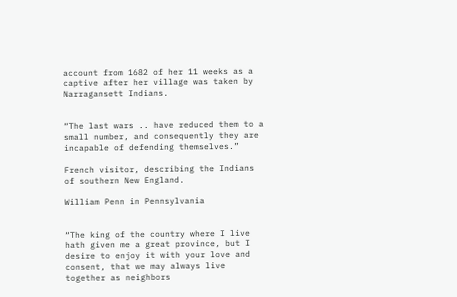account from 1682 of her 11 weeks as a captive after her village was taken by Narragansett Indians.


“The last wars .. have reduced them to a small number, and consequently they are incapable of defending themselves.”

French visitor, describing the Indians of southern New England.

William Penn in Pennsylvania


“The king of the country where I live hath given me a great province, but I desire to enjoy it with your love and consent, that we may always live together as neighbors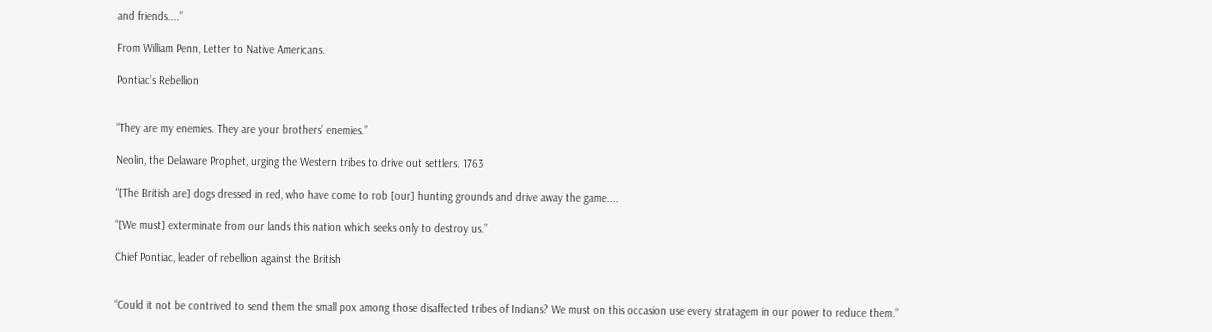and friends....”

From William Penn, Letter to Native Americans.

Pontiac’s Rebellion


“They are my enemies. They are your brothers’ enemies.”

Neolin, the Delaware Prophet, urging the Western tribes to drive out settlers. 1763

“[The British are] dogs dressed in red, who have come to rob [our] hunting grounds and drive away the game....

“[We must] exterminate from our lands this nation which seeks only to destroy us.”

Chief Pontiac, leader of rebellion against the British


“Could it not be contrived to send them the small pox among those disaffected tribes of Indians? We must on this occasion use every stratagem in our power to reduce them.”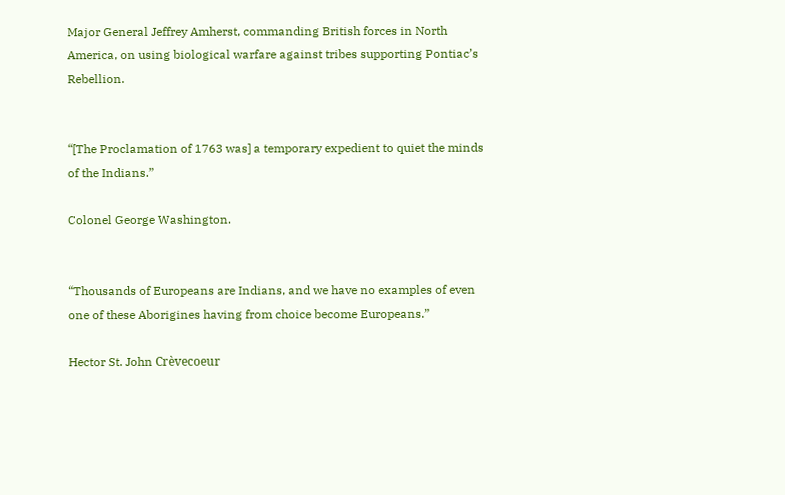Major General Jeffrey Amherst, commanding British forces in North America, on using biological warfare against tribes supporting Pontiac’s Rebellion.


“[The Proclamation of 1763 was] a temporary expedient to quiet the minds of the Indians.”

Colonel George Washington.


“Thousands of Europeans are Indians, and we have no examples of even one of these Aborigines having from choice become Europeans.”

Hector St. John Crèvecoeur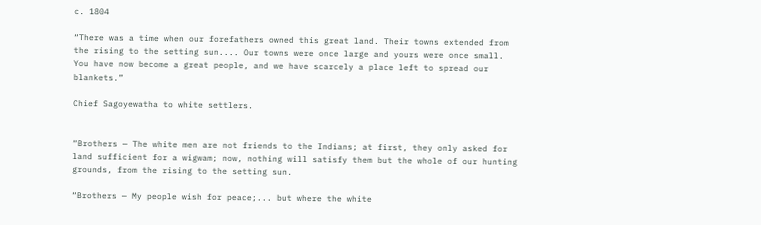c. 1804

“There was a time when our forefathers owned this great land. Their towns extended from the rising to the setting sun.... Our towns were once large and yours were once small. You have now become a great people, and we have scarcely a place left to spread our blankets.”

Chief Sagoyewatha to white settlers.


“Brothers — The white men are not friends to the Indians; at first, they only asked for land sufficient for a wigwam; now, nothing will satisfy them but the whole of our hunting grounds, from the rising to the setting sun.

“Brothers — My people wish for peace;... but where the white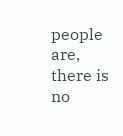people are, there is no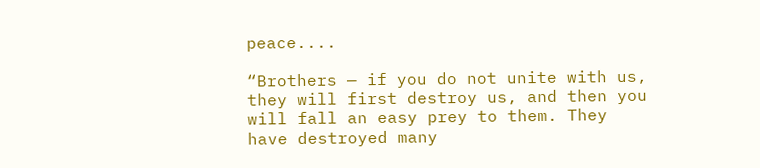peace....

“Brothers — if you do not unite with us, they will first destroy us, and then you will fall an easy prey to them. They have destroyed many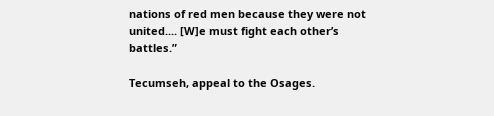nations of red men because they were not united.... [W]e must fight each other’s battles.”

Tecumseh, appeal to the Osages.